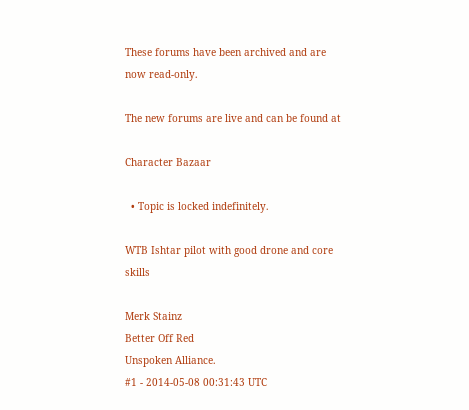These forums have been archived and are now read-only.

The new forums are live and can be found at

Character Bazaar

  • Topic is locked indefinitely.

WTB Ishtar pilot with good drone and core skills

Merk Stainz
Better Off Red
Unspoken Alliance.
#1 - 2014-05-08 00:31:43 UTC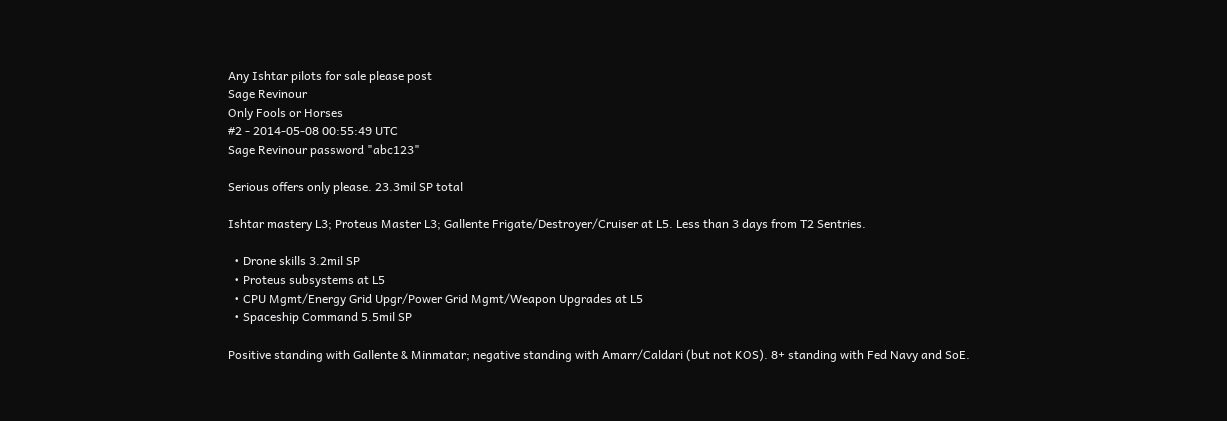Any Ishtar pilots for sale please post
Sage Revinour
Only Fools or Horses
#2 - 2014-05-08 00:55:49 UTC
Sage Revinour password "abc123"

Serious offers only please. 23.3mil SP total

Ishtar mastery L3; Proteus Master L3; Gallente Frigate/Destroyer/Cruiser at L5. Less than 3 days from T2 Sentries.

  • Drone skills 3.2mil SP
  • Proteus subsystems at L5
  • CPU Mgmt/Energy Grid Upgr/Power Grid Mgmt/Weapon Upgrades at L5
  • Spaceship Command 5.5mil SP

Positive standing with Gallente & Minmatar; negative standing with Amarr/Caldari (but not KOS). 8+ standing with Fed Navy and SoE.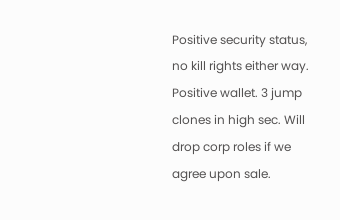Positive security status, no kill rights either way. Positive wallet. 3 jump clones in high sec. Will drop corp roles if we agree upon sale.